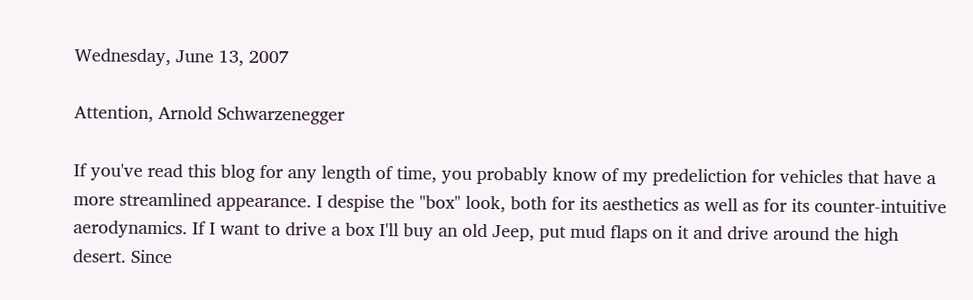Wednesday, June 13, 2007

Attention, Arnold Schwarzenegger

If you've read this blog for any length of time, you probably know of my predeliction for vehicles that have a more streamlined appearance. I despise the "box" look, both for its aesthetics as well as for its counter-intuitive aerodynamics. If I want to drive a box I'll buy an old Jeep, put mud flaps on it and drive around the high desert. Since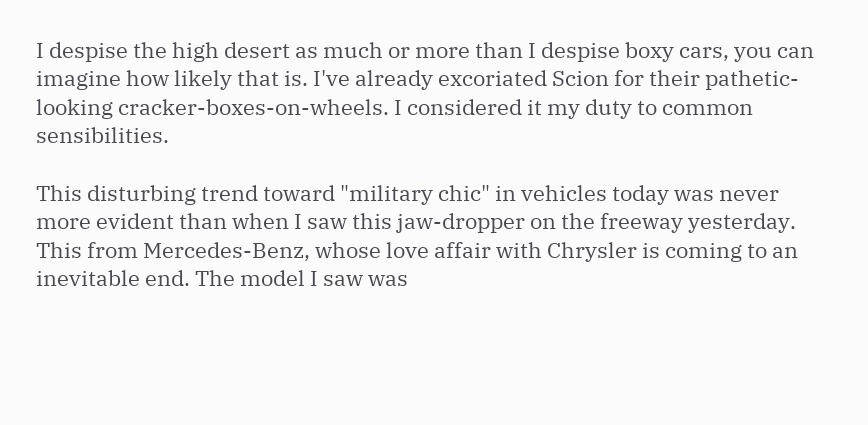I despise the high desert as much or more than I despise boxy cars, you can imagine how likely that is. I've already excoriated Scion for their pathetic-looking cracker-boxes-on-wheels. I considered it my duty to common sensibilities.

This disturbing trend toward "military chic" in vehicles today was never more evident than when I saw this jaw-dropper on the freeway yesterday. This from Mercedes-Benz, whose love affair with Chrysler is coming to an inevitable end. The model I saw was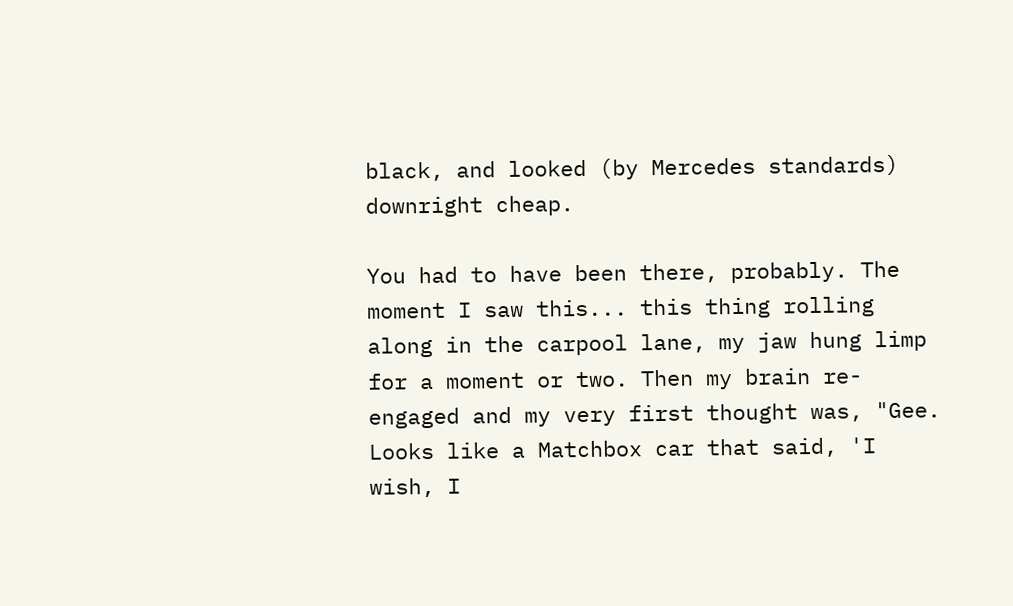black, and looked (by Mercedes standards) downright cheap.

You had to have been there, probably. The moment I saw this... this thing rolling along in the carpool lane, my jaw hung limp for a moment or two. Then my brain re-engaged and my very first thought was, "Gee. Looks like a Matchbox car that said, 'I wish, I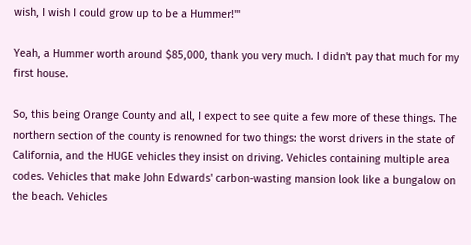wish, I wish I could grow up to be a Hummer!'"

Yeah, a Hummer worth around $85,000, thank you very much. I didn't pay that much for my first house.

So, this being Orange County and all, I expect to see quite a few more of these things. The northern section of the county is renowned for two things: the worst drivers in the state of California, and the HUGE vehicles they insist on driving. Vehicles containing multiple area codes. Vehicles that make John Edwards' carbon-wasting mansion look like a bungalow on the beach. Vehicles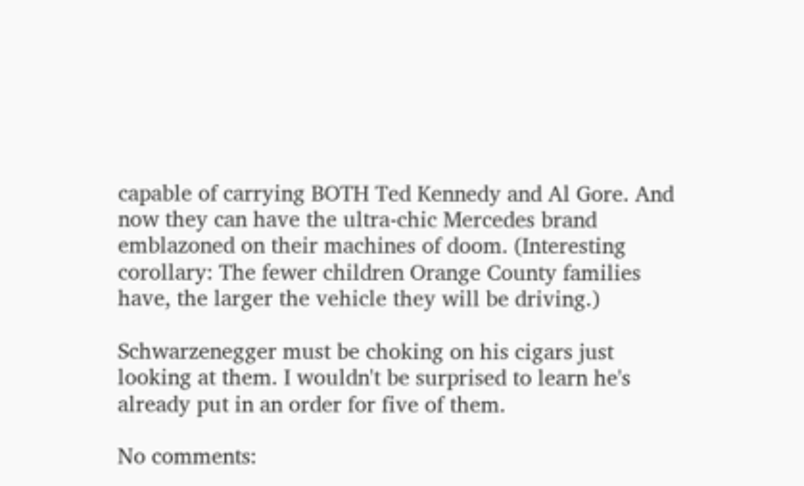capable of carrying BOTH Ted Kennedy and Al Gore. And now they can have the ultra-chic Mercedes brand emblazoned on their machines of doom. (Interesting corollary: The fewer children Orange County families have, the larger the vehicle they will be driving.)

Schwarzenegger must be choking on his cigars just looking at them. I wouldn't be surprised to learn he's already put in an order for five of them.

No comments: